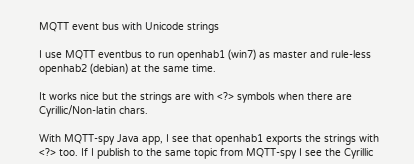MQTT event bus with Unicode strings

I use MQTT eventbus to run openhab1 (win7) as master and rule-less openhab2 (debian) at the same time.

It works nice but the strings are with <?> symbols when there are Cyrillic/Non-latin chars.

With MQTT-spy Java app, I see that openhab1 exports the strings with <?> too. If I publish to the same topic from MQTT-spy I see the Cyrillic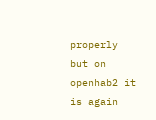properly but on openhab2 it is again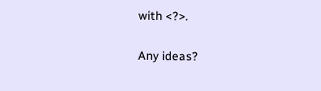with <?>.

Any ideas?